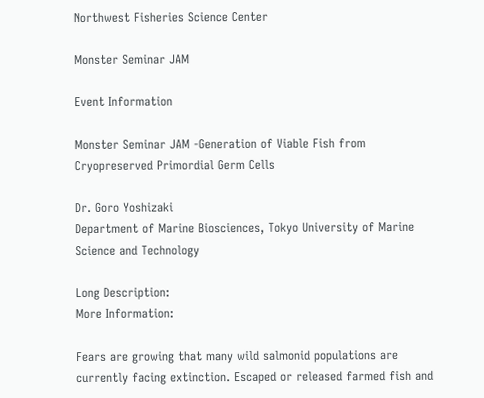Northwest Fisheries Science Center

Monster Seminar JAM

Event Information

Monster Seminar JAM -Generation of Viable Fish from Cryopreserved Primordial Germ Cells

Dr. Goro Yoshizaki
Department of Marine Biosciences, Tokyo University of Marine Science and Technology

Long Description:
More Information:

Fears are growing that many wild salmonid populations are currently facing extinction. Escaped or released farmed fish and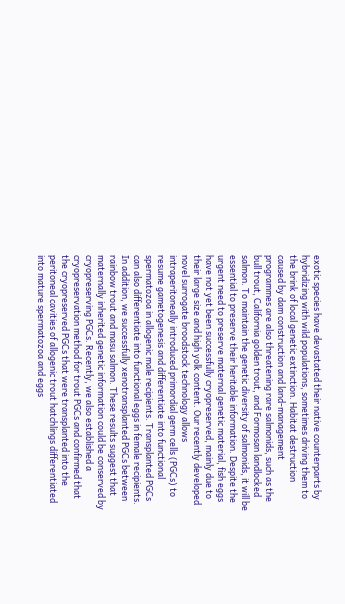exotic species have devastated their native counterparts by hybridizing with wild populations, sometimes driving them to the brink of local genetic extinction. Habitat destruction caused by dam construction and land-management programmes are also threatening rare salmonids, such as the bull trout, California golden trout, and Formosan landlocked salmon. To maintain the genetic diversity of salmonids, it will be essential to preserve their heritable information. Despite the urgent need to preserve maternal genetic material, fish eggs have not yet been successfully cryopreserved, mainly due to their large size and high yolk content. Our recently developed novel surrogate broodstock technology allows intraperitoneally introduced primordial germ cells (PGCs) to resume gametogenesis and differentiate into functional spermatozoa in allogenic male recipients. Transplanted PGCs can also differentiate into functional eggs in female recipients. In addition, we successfully xenotransplanted PGCs between rainbow trout and masu salmon. These results suggest that maternally inherited genetic information could be conserved by cryopreserving PGCs. Recently, we also established a cryopreservation method for trout PGCs and confirmed that the cryopreserved PGCs that were transplanted into the peritoneal cavities of allogenic trout hatchlings differentiated into mature spermatozoa and eggs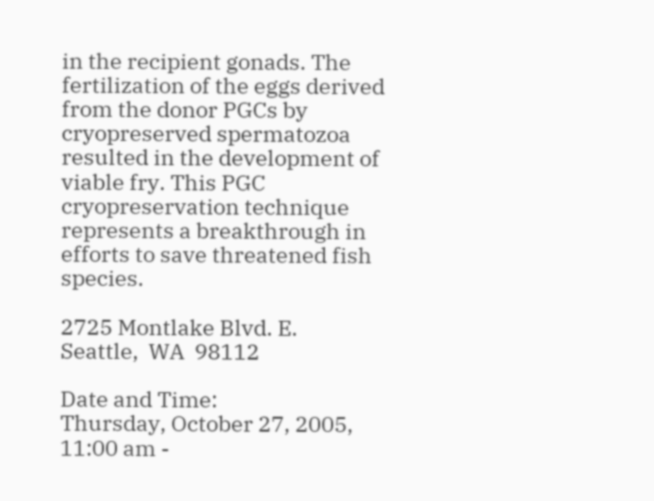in the recipient gonads. The fertilization of the eggs derived from the donor PGCs by cryopreserved spermatozoa resulted in the development of viable fry. This PGC cryopreservation technique represents a breakthrough in efforts to save threatened fish species.

2725 Montlake Blvd. E.
Seattle,  WA  98112

Date and Time:
Thursday, October 27, 2005, 11:00 am -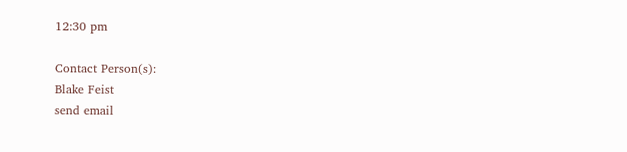12:30 pm

Contact Person(s):
Blake Feist
send email